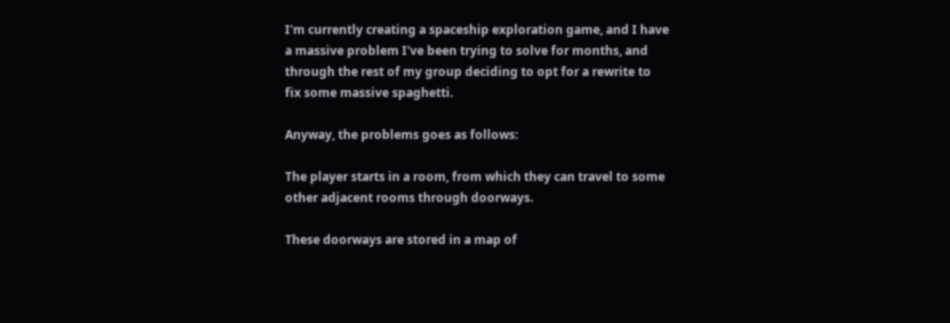I'm currently creating a spaceship exploration game, and I have a massive problem I've been trying to solve for months, and through the rest of my group deciding to opt for a rewrite to fix some massive spaghetti.

Anyway, the problems goes as follows:

The player starts in a room, from which they can travel to some other adjacent rooms through doorways.

These doorways are stored in a map of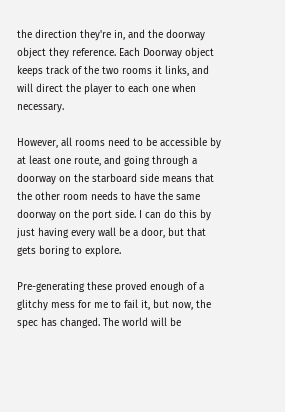the direction they're in, and the doorway object they reference. Each Doorway object keeps track of the two rooms it links, and will direct the player to each one when necessary.

However, all rooms need to be accessible by at least one route, and going through a doorway on the starboard side means that the other room needs to have the same doorway on the port side. I can do this by just having every wall be a door, but that gets boring to explore.

Pre-generating these proved enough of a glitchy mess for me to fail it, but now, the spec has changed. The world will be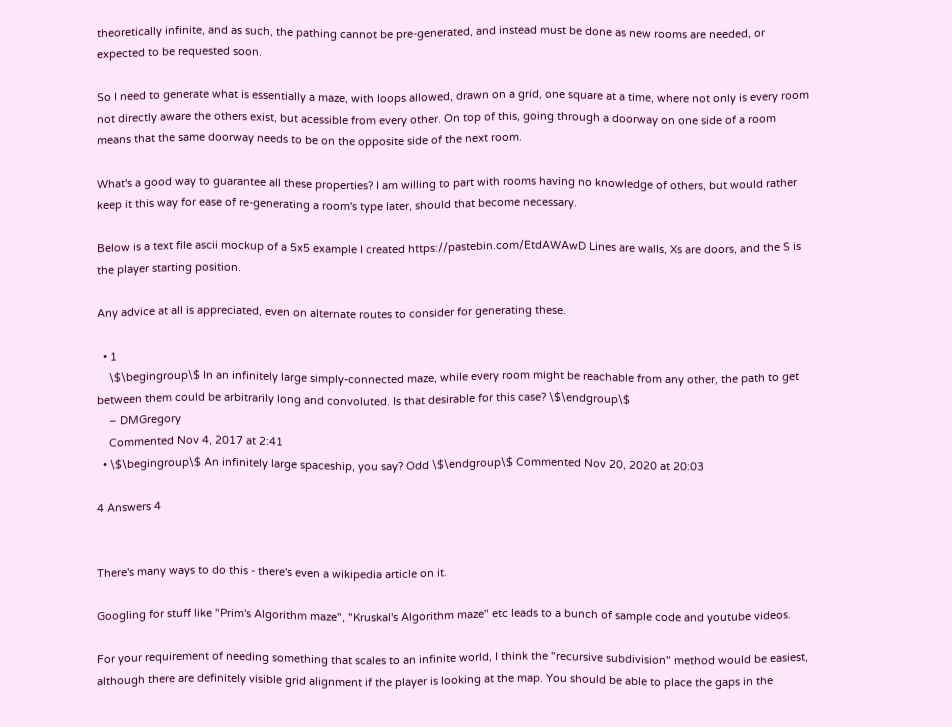theoretically infinite, and as such, the pathing cannot be pre-generated, and instead must be done as new rooms are needed, or expected to be requested soon.

So I need to generate what is essentially a maze, with loops allowed, drawn on a grid, one square at a time, where not only is every room not directly aware the others exist, but acessible from every other. On top of this, going through a doorway on one side of a room means that the same doorway needs to be on the opposite side of the next room.

What's a good way to guarantee all these properties? I am willing to part with rooms having no knowledge of others, but would rather keep it this way for ease of re-generating a room's type later, should that become necessary.

Below is a text file ascii mockup of a 5x5 example I created https://pastebin.com/EtdAWAwD Lines are walls, Xs are doors, and the S is the player starting position.

Any advice at all is appreciated, even on alternate routes to consider for generating these.

  • 1
    \$\begingroup\$ In an infinitely large simply-connected maze, while every room might be reachable from any other, the path to get between them could be arbitrarily long and convoluted. Is that desirable for this case? \$\endgroup\$
    – DMGregory
    Commented Nov 4, 2017 at 2:41
  • \$\begingroup\$ An infinitely large spaceship, you say? Odd \$\endgroup\$ Commented Nov 20, 2020 at 20:03

4 Answers 4


There's many ways to do this - there's even a wikipedia article on it.

Googling for stuff like "Prim's Algorithm maze", "Kruskal's Algorithm maze" etc leads to a bunch of sample code and youtube videos.

For your requirement of needing something that scales to an infinite world, I think the "recursive subdivision" method would be easiest, although there are definitely visible grid alignment if the player is looking at the map. You should be able to place the gaps in the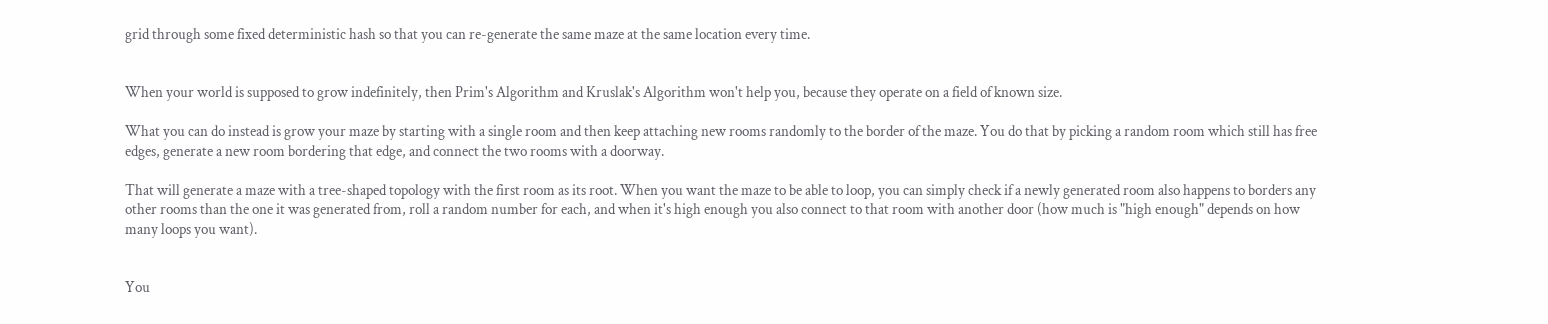grid through some fixed deterministic hash so that you can re-generate the same maze at the same location every time.


When your world is supposed to grow indefinitely, then Prim's Algorithm and Kruslak's Algorithm won't help you, because they operate on a field of known size.

What you can do instead is grow your maze by starting with a single room and then keep attaching new rooms randomly to the border of the maze. You do that by picking a random room which still has free edges, generate a new room bordering that edge, and connect the two rooms with a doorway.

That will generate a maze with a tree-shaped topology with the first room as its root. When you want the maze to be able to loop, you can simply check if a newly generated room also happens to borders any other rooms than the one it was generated from, roll a random number for each, and when it's high enough you also connect to that room with another door (how much is "high enough" depends on how many loops you want).


You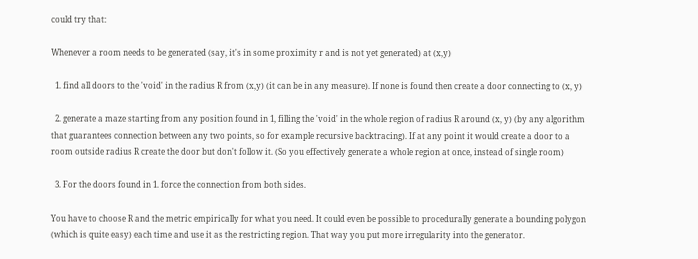could try that:

Whenever a room needs to be generated (say, it's in some proximity r and is not yet generated) at (x,y)

  1. find all doors to the 'void' in the radius R from (x,y) (it can be in any measure). If none is found then create a door connecting to (x, y)

  2. generate a maze starting from any position found in 1, filling the 'void' in the whole region of radius R around (x, y) (by any algorithm that guarantees connection between any two points, so for example recursive backtracing). If at any point it would create a door to a room outside radius R create the door but don't follow it. (So you effectively generate a whole region at once, instead of single room)

  3. For the doors found in 1. force the connection from both sides.

You have to choose R and the metric empirically for what you need. It could even be possible to procedurally generate a bounding polygon (which is quite easy) each time and use it as the restricting region. That way you put more irregularity into the generator.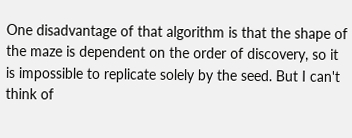One disadvantage of that algorithm is that the shape of the maze is dependent on the order of discovery, so it is impossible to replicate solely by the seed. But I can't think of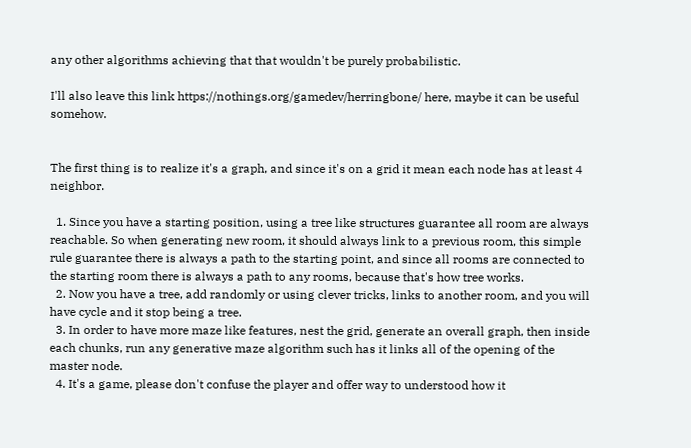any other algorithms achieving that that wouldn't be purely probabilistic.

I'll also leave this link https://nothings.org/gamedev/herringbone/ here, maybe it can be useful somehow.


The first thing is to realize it's a graph, and since it's on a grid it mean each node has at least 4 neighbor.

  1. Since you have a starting position, using a tree like structures guarantee all room are always reachable. So when generating new room, it should always link to a previous room, this simple rule guarantee there is always a path to the starting point, and since all rooms are connected to the starting room there is always a path to any rooms, because that's how tree works.
  2. Now you have a tree, add randomly or using clever tricks, links to another room, and you will have cycle and it stop being a tree.
  3. In order to have more maze like features, nest the grid, generate an overall graph, then inside each chunks, run any generative maze algorithm such has it links all of the opening of the master node.
  4. It's a game, please don't confuse the player and offer way to understood how it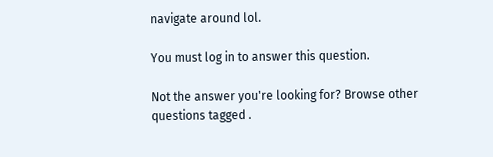navigate around lol.

You must log in to answer this question.

Not the answer you're looking for? Browse other questions tagged .